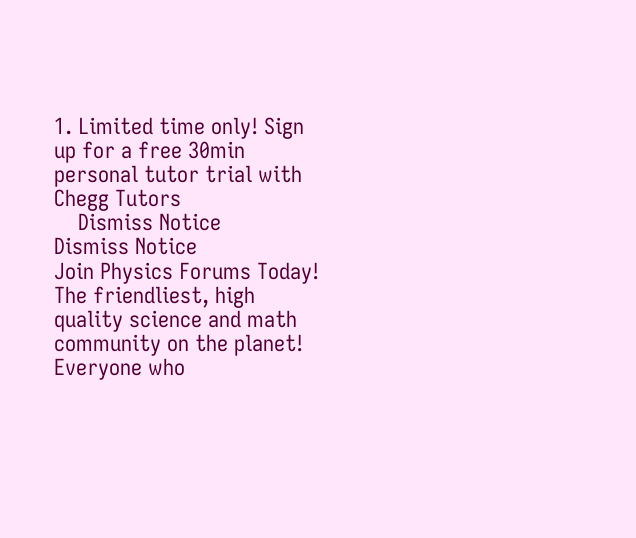1. Limited time only! Sign up for a free 30min personal tutor trial with Chegg Tutors
    Dismiss Notice
Dismiss Notice
Join Physics Forums Today!
The friendliest, high quality science and math community on the planet! Everyone who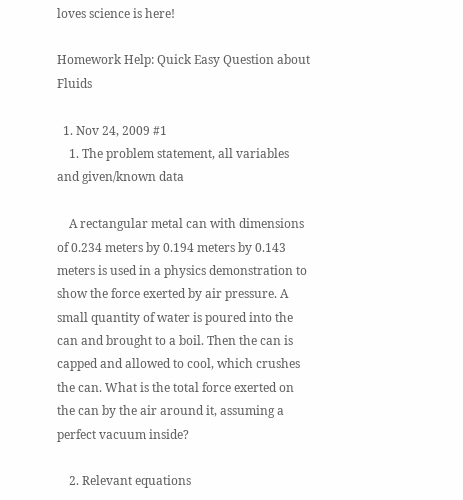loves science is here!

Homework Help: Quick Easy Question about Fluids

  1. Nov 24, 2009 #1
    1. The problem statement, all variables and given/known data

    A rectangular metal can with dimensions of 0.234 meters by 0.194 meters by 0.143 meters is used in a physics demonstration to show the force exerted by air pressure. A small quantity of water is poured into the can and brought to a boil. Then the can is capped and allowed to cool, which crushes the can. What is the total force exerted on the can by the air around it, assuming a perfect vacuum inside?

    2. Relevant equations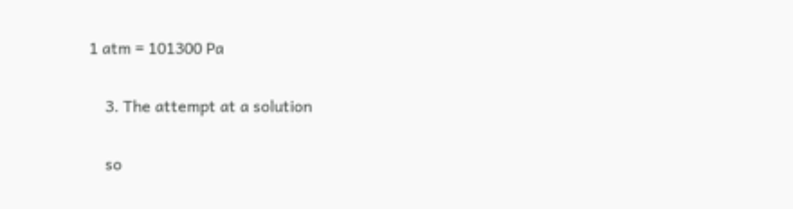1 atm = 101300 Pa

    3. The attempt at a solution

    so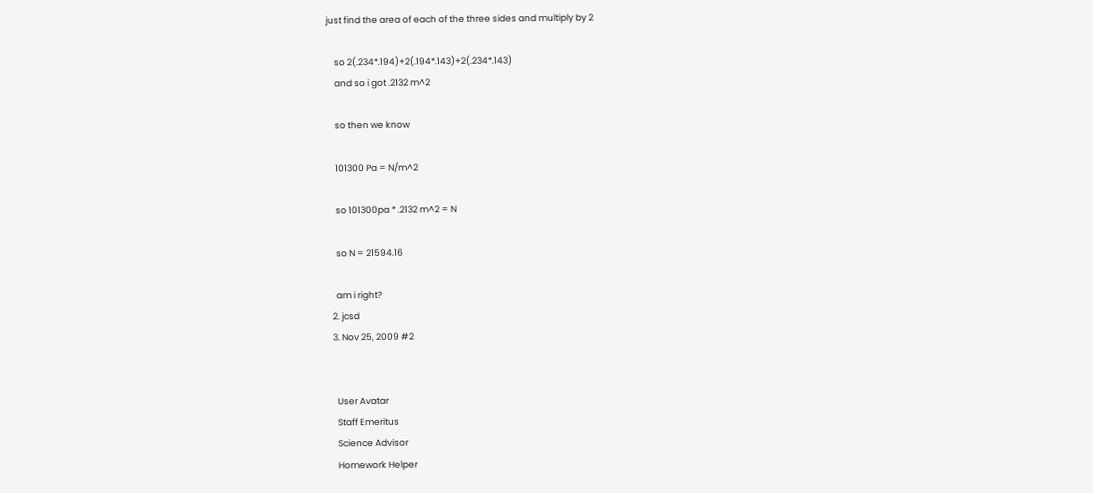just find the area of each of the three sides and multiply by 2

    so 2(.234*.194)+2(.194*.143)+2(.234*.143)
    and so i got .2132 m^2

    so then we know

    101300 Pa = N/m^2

    so 101300pa * .2132 m^2 = N

    so N = 21594.16

    am i right?
  2. jcsd
  3. Nov 25, 2009 #2


    User Avatar
    Staff Emeritus
    Science Advisor
    Homework Helper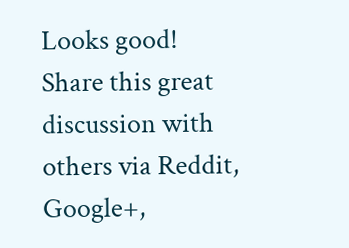Looks good!
Share this great discussion with others via Reddit, Google+,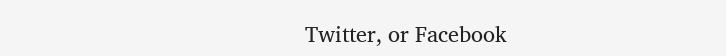Twitter, or Facebook